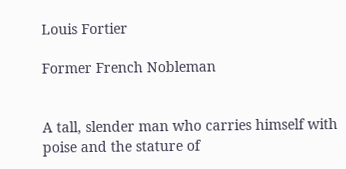Louis Fortier

Former French Nobleman


A tall, slender man who carries himself with poise and the stature of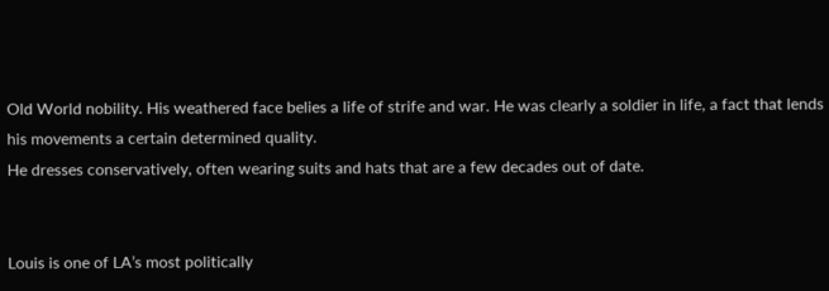Old World nobility. His weathered face belies a life of strife and war. He was clearly a soldier in life, a fact that lends his movements a certain determined quality.
He dresses conservatively, often wearing suits and hats that are a few decades out of date.


Louis is one of LA’s most politically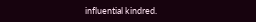influential kindred.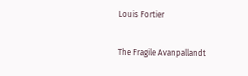Louis Fortier

The Fragile Avanpallandt